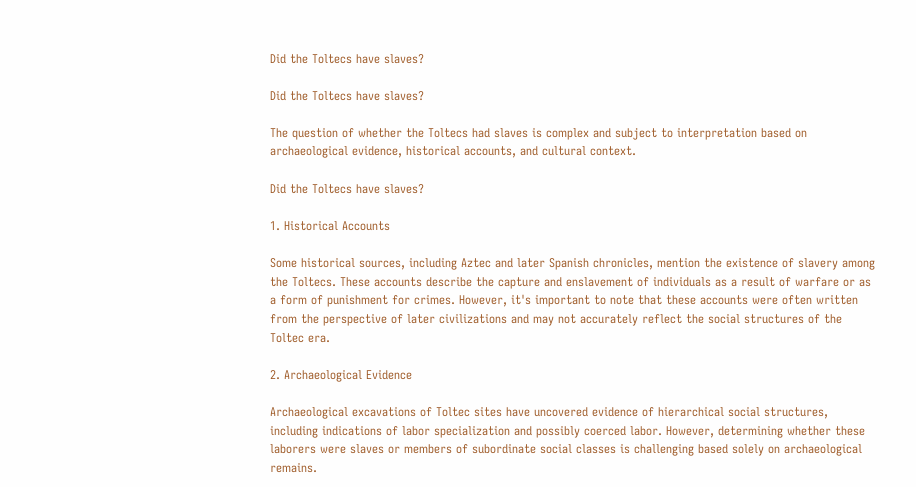Did the Toltecs have slaves?

Did the Toltecs have slaves?

The question of whether the Toltecs had slaves is complex and subject to interpretation based on archaeological evidence, historical accounts, and cultural context.

Did the Toltecs have slaves?

1. Historical Accounts

Some historical sources, including Aztec and later Spanish chronicles, mention the existence of slavery among the Toltecs. These accounts describe the capture and enslavement of individuals as a result of warfare or as a form of punishment for crimes. However, it's important to note that these accounts were often written from the perspective of later civilizations and may not accurately reflect the social structures of the Toltec era.

2. Archaeological Evidence

Archaeological excavations of Toltec sites have uncovered evidence of hierarchical social structures, including indications of labor specialization and possibly coerced labor. However, determining whether these laborers were slaves or members of subordinate social classes is challenging based solely on archaeological remains.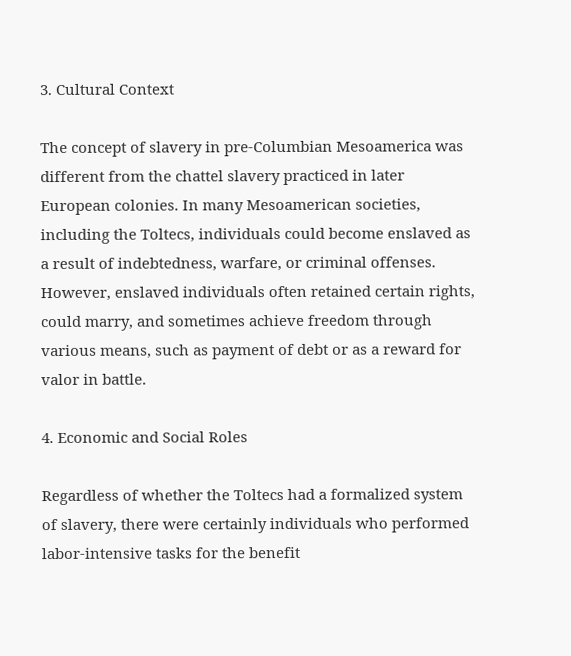3. Cultural Context

The concept of slavery in pre-Columbian Mesoamerica was different from the chattel slavery practiced in later European colonies. In many Mesoamerican societies, including the Toltecs, individuals could become enslaved as a result of indebtedness, warfare, or criminal offenses. However, enslaved individuals often retained certain rights, could marry, and sometimes achieve freedom through various means, such as payment of debt or as a reward for valor in battle.

4. Economic and Social Roles

Regardless of whether the Toltecs had a formalized system of slavery, there were certainly individuals who performed labor-intensive tasks for the benefit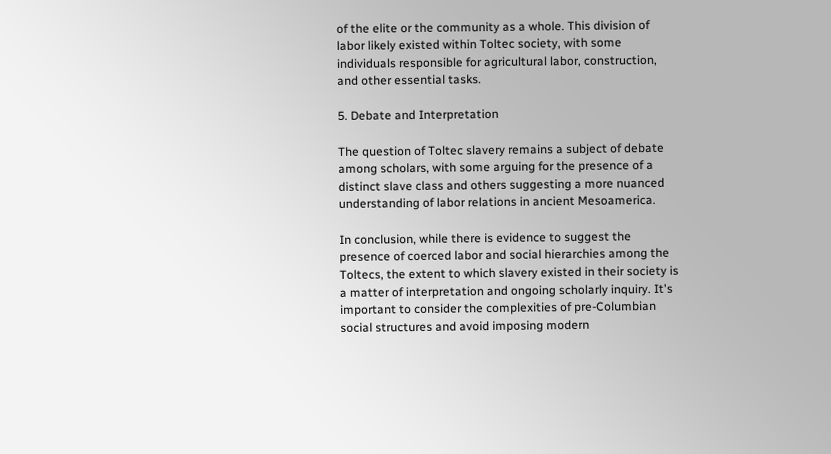of the elite or the community as a whole. This division of labor likely existed within Toltec society, with some individuals responsible for agricultural labor, construction, and other essential tasks.

5. Debate and Interpretation

The question of Toltec slavery remains a subject of debate among scholars, with some arguing for the presence of a distinct slave class and others suggesting a more nuanced understanding of labor relations in ancient Mesoamerica.

In conclusion, while there is evidence to suggest the presence of coerced labor and social hierarchies among the Toltecs, the extent to which slavery existed in their society is a matter of interpretation and ongoing scholarly inquiry. It's important to consider the complexities of pre-Columbian social structures and avoid imposing modern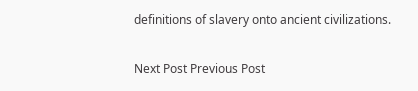definitions of slavery onto ancient civilizations.

Next Post Previous Post